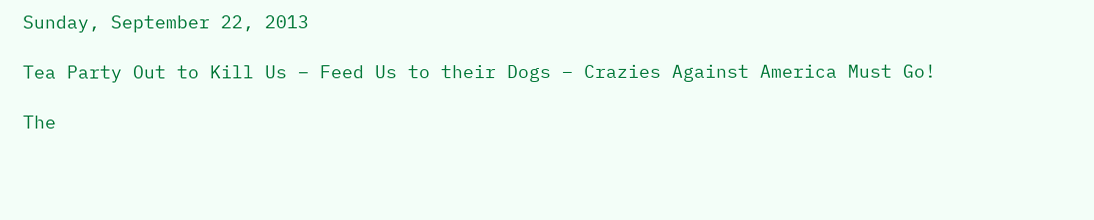Sunday, September 22, 2013

Tea Party Out to Kill Us – Feed Us to their Dogs – Crazies Against America Must Go!

The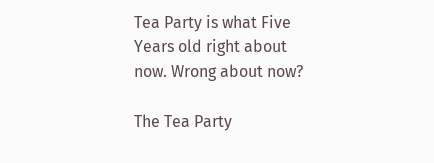Tea Party is what Five Years old right about now. Wrong about now?

The Tea Party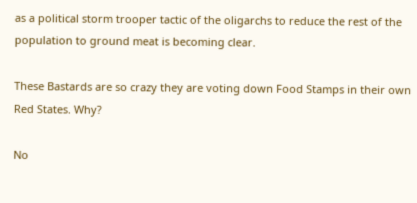as a political storm trooper tactic of the oligarchs to reduce the rest of the population to ground meat is becoming clear.

These Bastards are so crazy they are voting down Food Stamps in their own Red States. Why?

No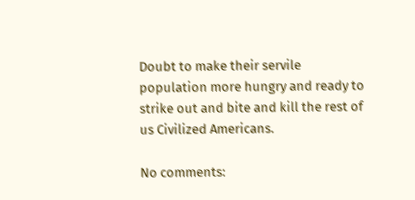Doubt to make their servile population more hungry and ready to strike out and bite and kill the rest of us Civilized Americans.

No comments: